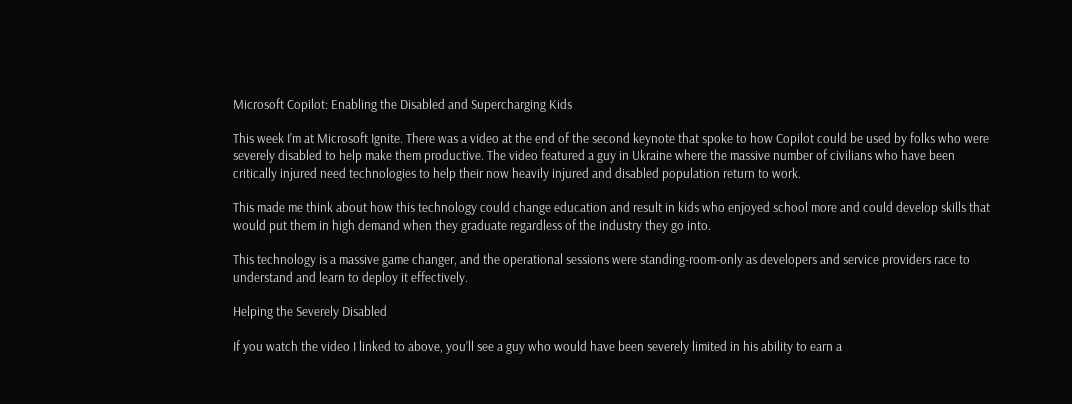Microsoft Copilot: Enabling the Disabled and Supercharging Kids

This week I’m at Microsoft Ignite. There was a video at the end of the second keynote that spoke to how Copilot could be used by folks who were severely disabled to help make them productive. The video featured a guy in Ukraine where the massive number of civilians who have been critically injured need technologies to help their now heavily injured and disabled population return to work.

This made me think about how this technology could change education and result in kids who enjoyed school more and could develop skills that would put them in high demand when they graduate regardless of the industry they go into.

This technology is a massive game changer, and the operational sessions were standing-room-only as developers and service providers race to understand and learn to deploy it effectively.

Helping the Severely Disabled

If you watch the video I linked to above, you’ll see a guy who would have been severely limited in his ability to earn a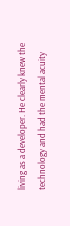living as a developer. He clearly knew the technology and had the mental acuity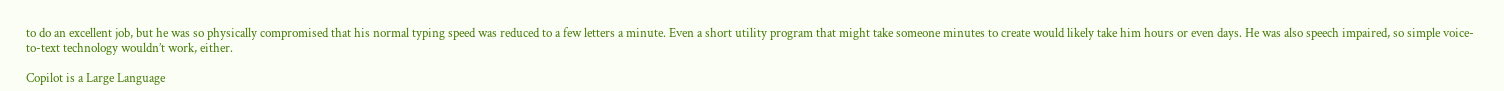to do an excellent job, but he was so physically compromised that his normal typing speed was reduced to a few letters a minute. Even a short utility program that might take someone minutes to create would likely take him hours or even days. He was also speech impaired, so simple voice-to-text technology wouldn’t work, either.

Copilot is a Large Language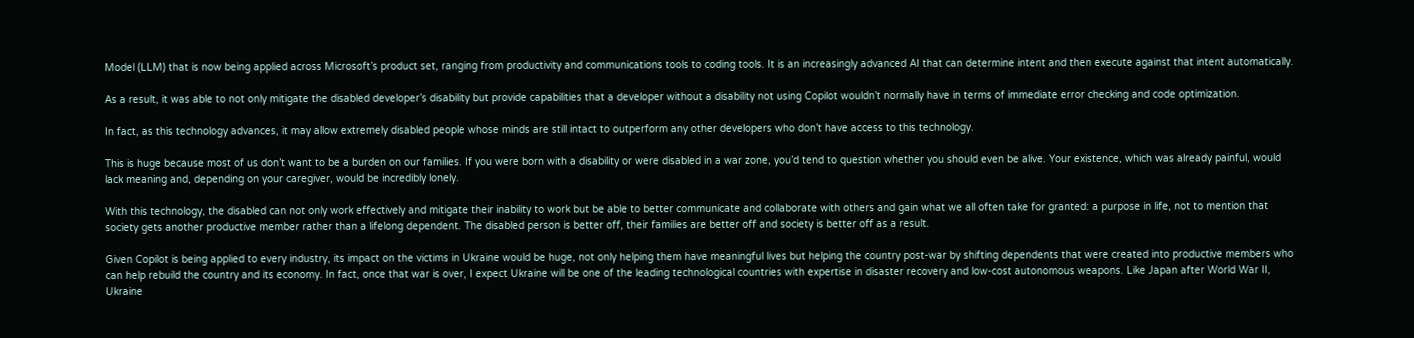Model (LLM) that is now being applied across Microsoft’s product set, ranging from productivity and communications tools to coding tools. It is an increasingly advanced AI that can determine intent and then execute against that intent automatically.

As a result, it was able to not only mitigate the disabled developer’s disability but provide capabilities that a developer without a disability not using Copilot wouldn’t normally have in terms of immediate error checking and code optimization.

In fact, as this technology advances, it may allow extremely disabled people whose minds are still intact to outperform any other developers who don’t have access to this technology.

This is huge because most of us don’t want to be a burden on our families. If you were born with a disability or were disabled in a war zone, you’d tend to question whether you should even be alive. Your existence, which was already painful, would lack meaning and, depending on your caregiver, would be incredibly lonely.

With this technology, the disabled can not only work effectively and mitigate their inability to work but be able to better communicate and collaborate with others and gain what we all often take for granted: a purpose in life, not to mention that society gets another productive member rather than a lifelong dependent. The disabled person is better off, their families are better off and society is better off as a result.

Given Copilot is being applied to every industry, its impact on the victims in Ukraine would be huge, not only helping them have meaningful lives but helping the country post-war by shifting dependents that were created into productive members who can help rebuild the country and its economy. In fact, once that war is over, I expect Ukraine will be one of the leading technological countries with expertise in disaster recovery and low-cost autonomous weapons. Like Japan after World War II, Ukraine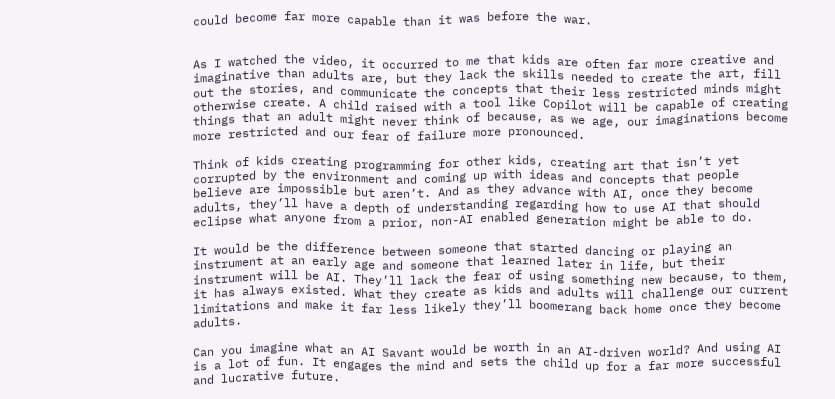could become far more capable than it was before the war.


As I watched the video, it occurred to me that kids are often far more creative and imaginative than adults are, but they lack the skills needed to create the art, fill out the stories, and communicate the concepts that their less restricted minds might otherwise create. A child raised with a tool like Copilot will be capable of creating things that an adult might never think of because, as we age, our imaginations become more restricted and our fear of failure more pronounced.

Think of kids creating programming for other kids, creating art that isn’t yet corrupted by the environment and coming up with ideas and concepts that people believe are impossible but aren’t. And as they advance with AI, once they become adults, they’ll have a depth of understanding regarding how to use AI that should eclipse what anyone from a prior, non-AI enabled generation might be able to do.

It would be the difference between someone that started dancing or playing an instrument at an early age and someone that learned later in life, but their instrument will be AI. They’ll lack the fear of using something new because, to them, it has always existed. What they create as kids and adults will challenge our current limitations and make it far less likely they’ll boomerang back home once they become adults.

Can you imagine what an AI Savant would be worth in an AI-driven world? And using AI is a lot of fun. It engages the mind and sets the child up for a far more successful and lucrative future.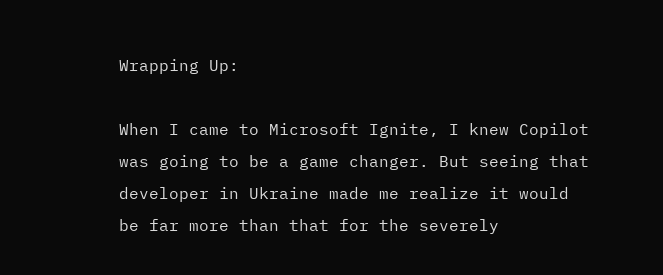Wrapping Up:

When I came to Microsoft Ignite, I knew Copilot was going to be a game changer. But seeing that developer in Ukraine made me realize it would be far more than that for the severely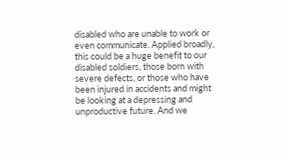disabled who are unable to work or even communicate. Applied broadly, this could be a huge benefit to our disabled soldiers, those born with severe defects, or those who have been injured in accidents and might be looking at a depressing and unproductive future. And we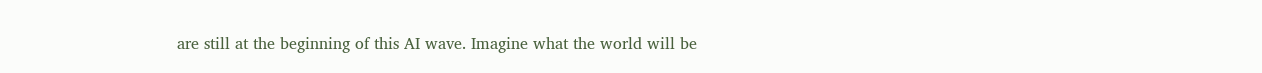are still at the beginning of this AI wave. Imagine what the world will be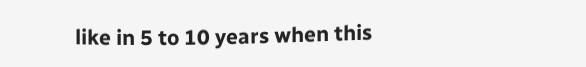like in 5 to 10 years when this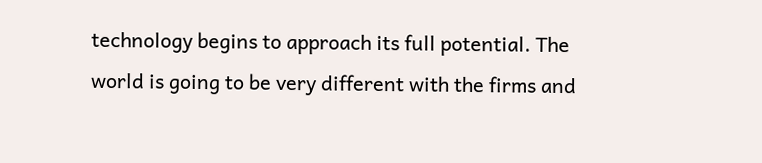technology begins to approach its full potential. The world is going to be very different with the firms and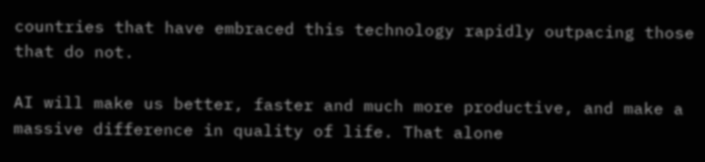countries that have embraced this technology rapidly outpacing those that do not.

AI will make us better, faster and much more productive, and make a massive difference in quality of life. That alone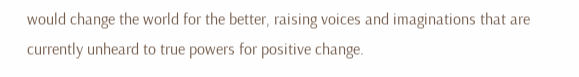would change the world for the better, raising voices and imaginations that are currently unheard to true powers for positive change.